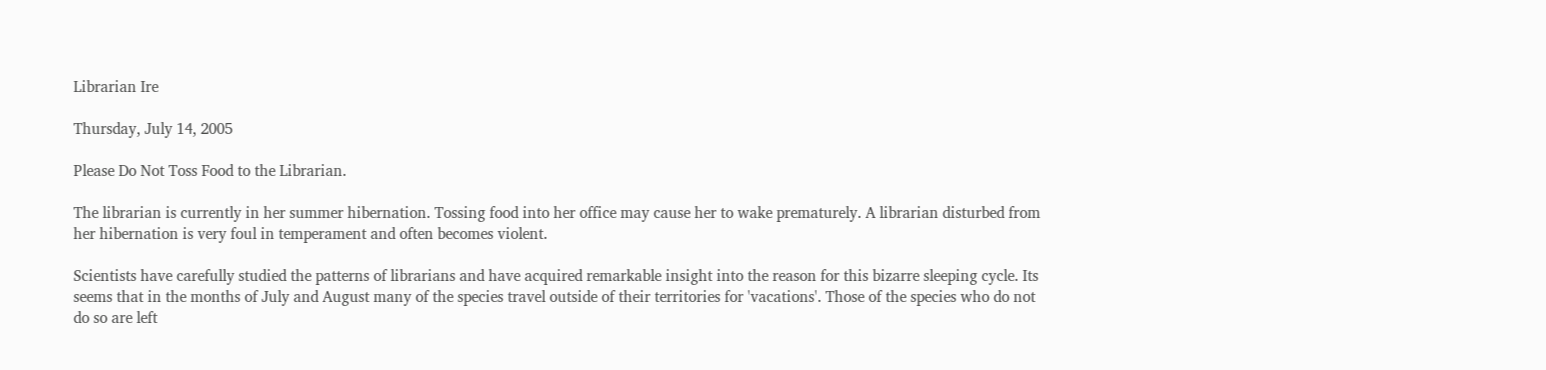Librarian Ire

Thursday, July 14, 2005

Please Do Not Toss Food to the Librarian.

The librarian is currently in her summer hibernation. Tossing food into her office may cause her to wake prematurely. A librarian disturbed from her hibernation is very foul in temperament and often becomes violent.

Scientists have carefully studied the patterns of librarians and have acquired remarkable insight into the reason for this bizarre sleeping cycle. Its seems that in the months of July and August many of the species travel outside of their territories for 'vacations'. Those of the species who do not do so are left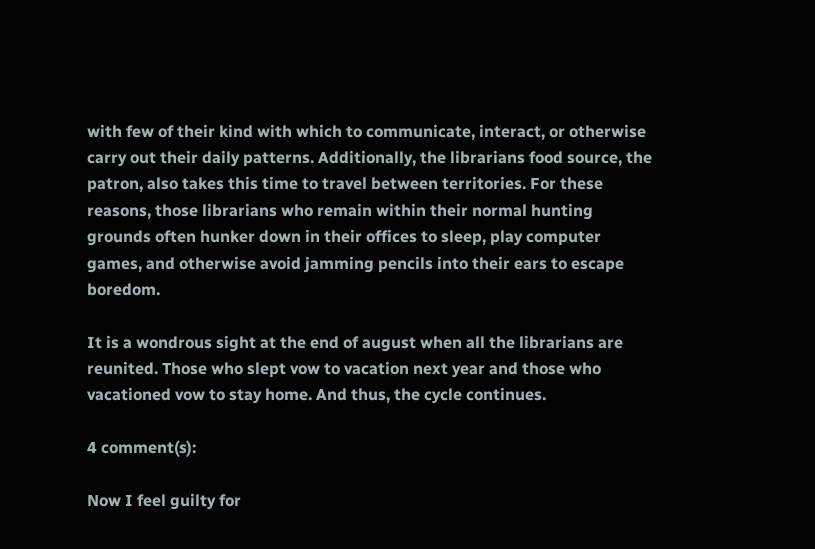with few of their kind with which to communicate, interact, or otherwise carry out their daily patterns. Additionally, the librarians food source, the patron, also takes this time to travel between territories. For these reasons, those librarians who remain within their normal hunting grounds often hunker down in their offices to sleep, play computer games, and otherwise avoid jamming pencils into their ears to escape boredom.

It is a wondrous sight at the end of august when all the librarians are reunited. Those who slept vow to vacation next year and those who vacationed vow to stay home. And thus, the cycle continues.

4 comment(s):

Now I feel guilty for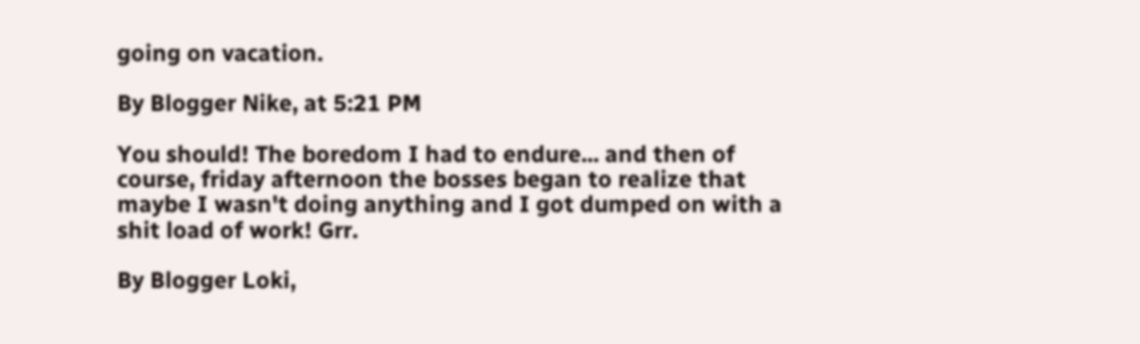going on vacation.

By Blogger Nike, at 5:21 PM

You should! The boredom I had to endure... and then of course, friday afternoon the bosses began to realize that maybe I wasn't doing anything and I got dumped on with a shit load of work! Grr.

By Blogger Loki,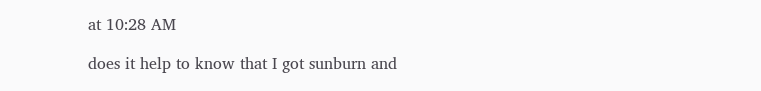at 10:28 AM

does it help to know that I got sunburn and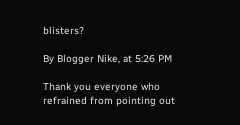blisters?

By Blogger Nike, at 5:26 PM

Thank you everyone who refrained from pointing out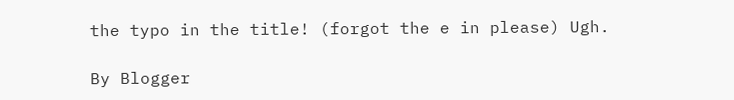the typo in the title! (forgot the e in please) Ugh.

By Blogger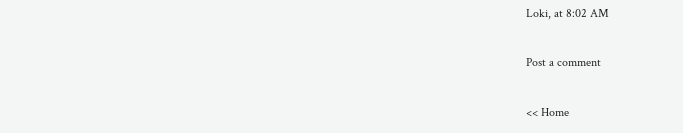Loki, at 8:02 AM

Post a comment

<< Home